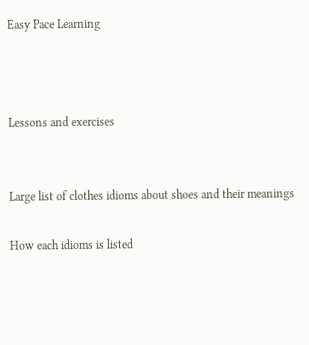Easy Pace Learning



Lessons and exercises


Large list of clothes idioms about shoes and their meanings

How each idioms is listed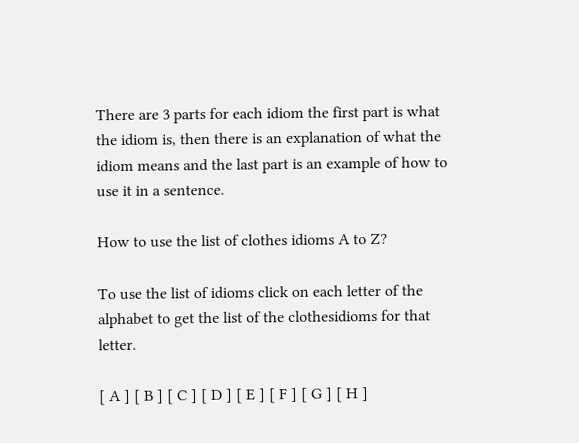There are 3 parts for each idiom the first part is what the idiom is, then there is an explanation of what the idiom means and the last part is an example of how to use it in a sentence.

How to use the list of clothes idioms A to Z?

To use the list of idioms click on each letter of the alphabet to get the list of the clothesidioms for that letter.

[ A ] [ B ] [ C ] [ D ] [ E ] [ F ] [ G ] [ H ]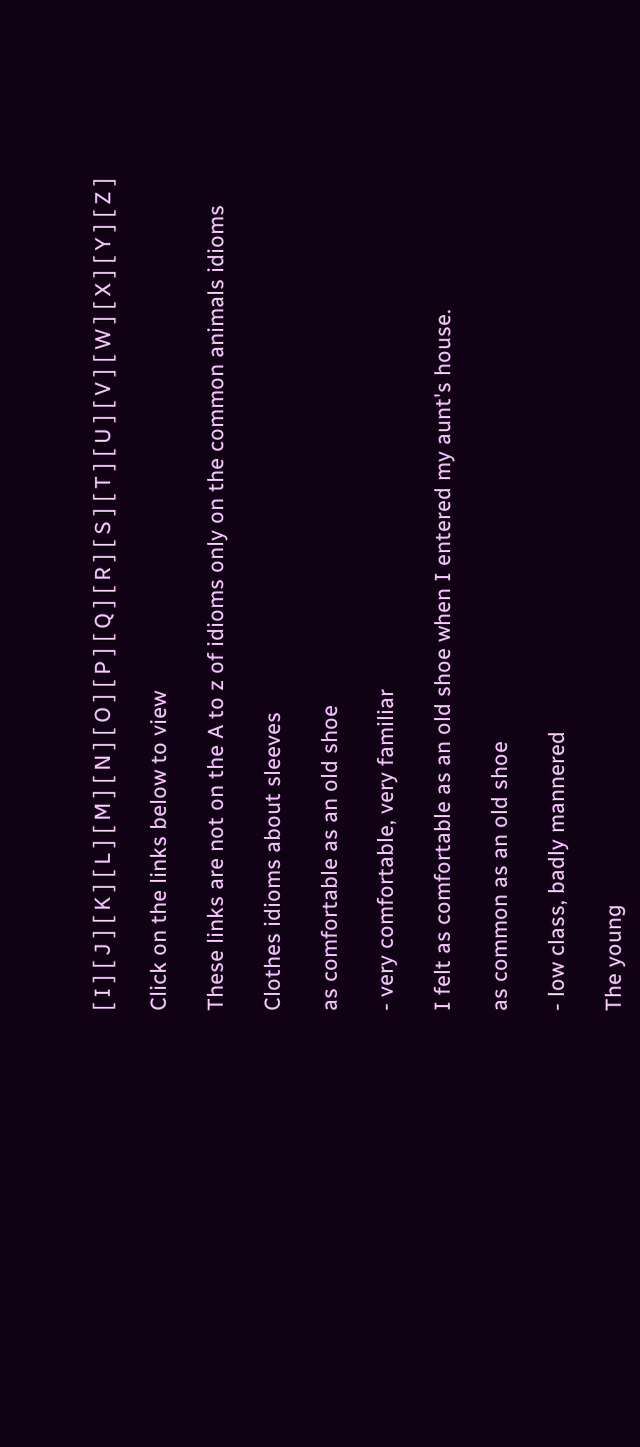[ I ] [ J ] [ K ] [ L ] [ M ] [ N ] [ O ] [ P ] [ Q ] [ R ] [ S ] [ T ] [ U ] [ V ] [ W ] [ X ] [ Y ] [ Z ]

Click on the links below to view

These links are not on the A to z of idioms only on the common animals idioms

Clothes idioms about sleeves

as comfortable as an old shoe

- very comfortable, very familiar

I felt as comfortable as an old shoe when I entered my aunt's house.

as common as an old shoe

- low class, badly mannered

The young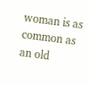woman is as common as an old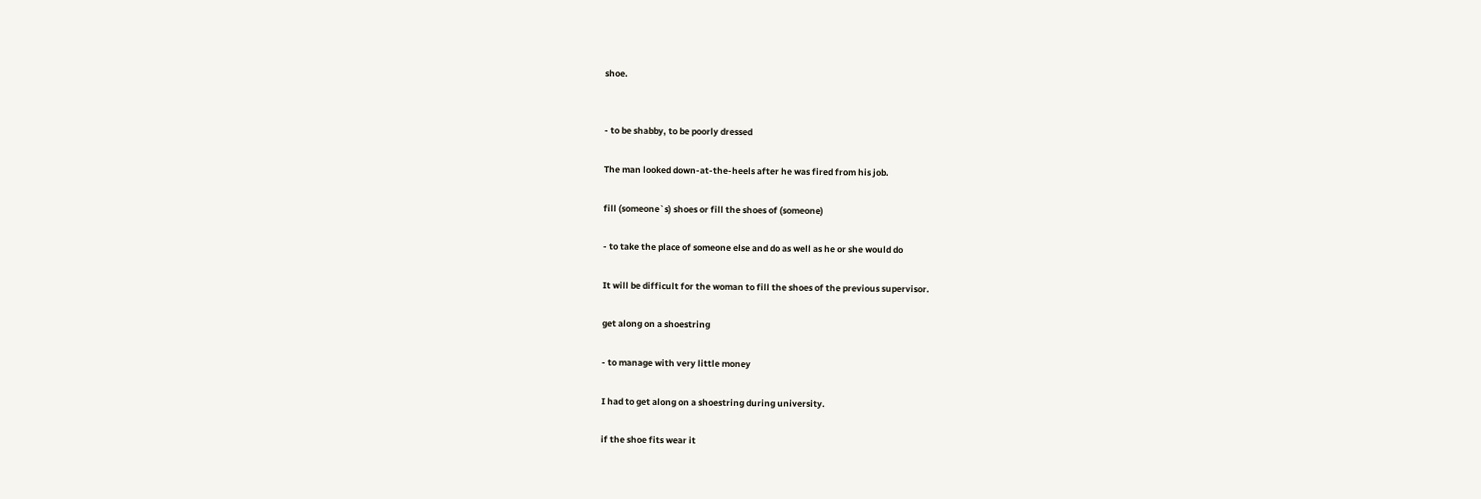shoe.


- to be shabby, to be poorly dressed

The man looked down-at-the-heels after he was fired from his job.

fill (someone`s) shoes or fill the shoes of (someone)

- to take the place of someone else and do as well as he or she would do

It will be difficult for the woman to fill the shoes of the previous supervisor.

get along on a shoestring

- to manage with very little money

I had to get along on a shoestring during university.

if the shoe fits wear it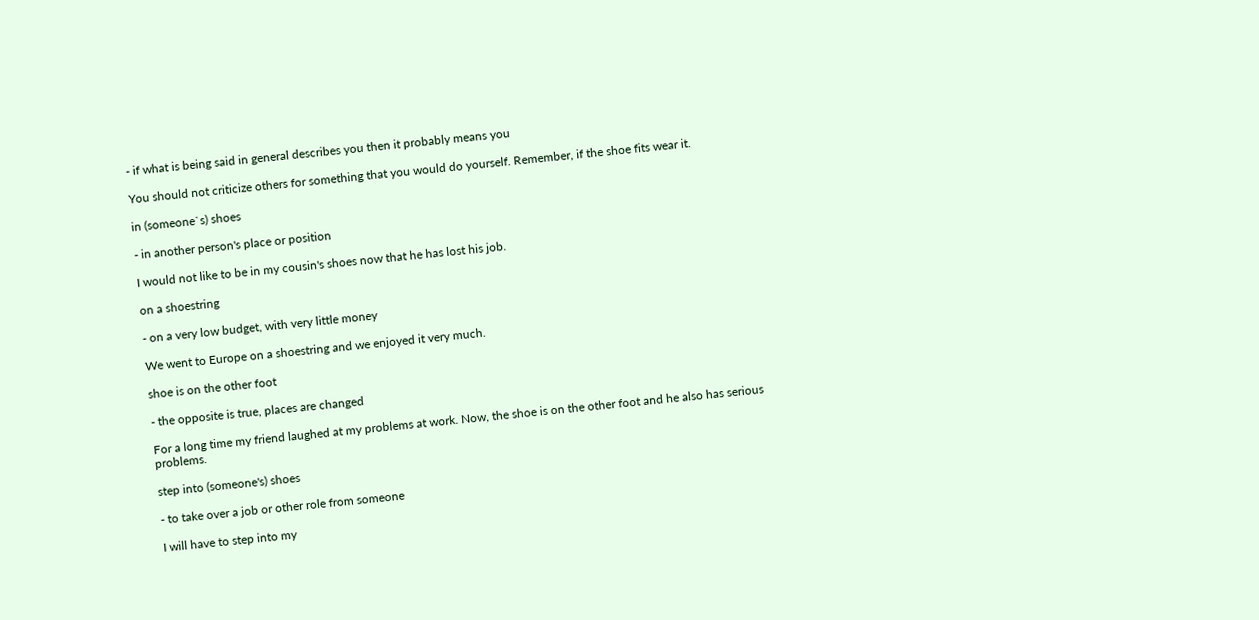- if what is being said in general describes you then it probably means you

You should not criticize others for something that you would do yourself. Remember, if the shoe fits wear it.

in (someone`s) shoes

- in another person's place or position

I would not like to be in my cousin's shoes now that he has lost his job.

on a shoestring

- on a very low budget, with very little money

We went to Europe on a shoestring and we enjoyed it very much.

shoe is on the other foot

- the opposite is true, places are changed

For a long time my friend laughed at my problems at work. Now, the shoe is on the other foot and he also has serious problems.

step into (someone's) shoes

- to take over a job or other role from someone

I will have to step into my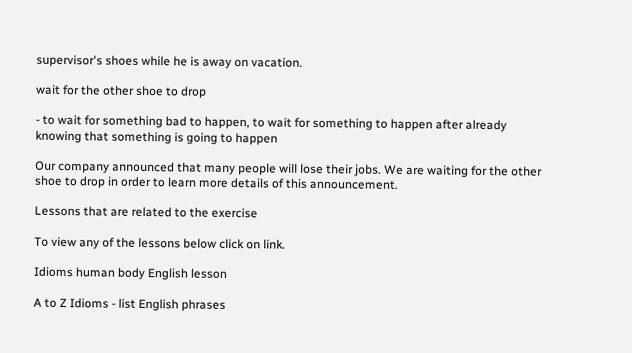supervisor's shoes while he is away on vacation.

wait for the other shoe to drop

- to wait for something bad to happen, to wait for something to happen after already knowing that something is going to happen

Our company announced that many people will lose their jobs. We are waiting for the other shoe to drop in order to learn more details of this announcement.

Lessons that are related to the exercise

To view any of the lessons below click on link.

Idioms human body English lesson

A to Z Idioms - list English phrases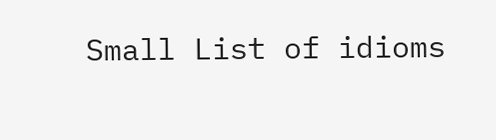Small List of idioms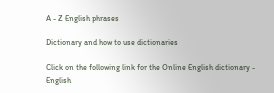A - Z English phrases

Dictionary and how to use dictionaries

Click on the following link for the Online English dictionary - English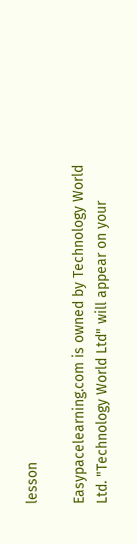lesson

Easypacelearning.com is owned by Technology World Ltd. "Technology World Ltd" will appear on your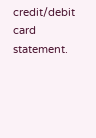credit/debit card statement.